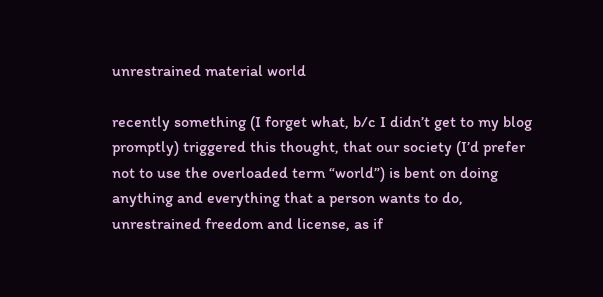unrestrained material world

recently something (I forget what, b/c I didn’t get to my blog promptly) triggered this thought, that our society (I’d prefer not to use the overloaded term “world”) is bent on doing anything and everything that a person wants to do, unrestrained freedom and license, as if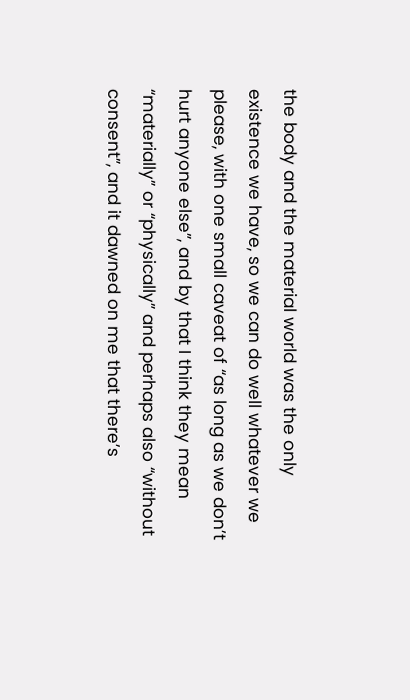the body and the material world was the only existence we have, so we can do well whatever we please, with one small caveat of “as long as we don’t hurt anyone else”, and by that I think they mean “materially” or “physically” and perhaps also “without consent”, and it dawned on me that there’s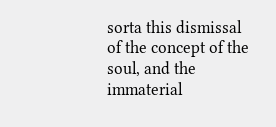sorta this dismissal of the concept of the soul, and the immaterial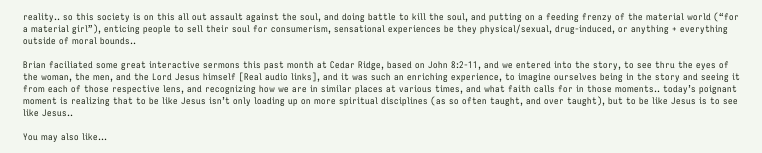reality.. so this society is on this all out assault against the soul, and doing battle to kill the soul, and putting on a feeding frenzy of the material world (“for a material girl”), enticing people to sell their soul for consumerism, sensational experiences be they physical/sexual, drug-induced, or anything + everything outside of moral bounds..

Brian faciliated some great interactive sermons this past month at Cedar Ridge, based on John 8:2-11, and we entered into the story, to see thru the eyes of the woman, the men, and the Lord Jesus himself [Real audio links], and it was such an enriching experience, to imagine ourselves being in the story and seeing it from each of those respective lens, and recognizing how we are in similar places at various times, and what faith calls for in those moments.. today’s poignant moment is realizing that to be like Jesus isn’t only loading up on more spiritual disciplines (as so often taught, and over taught), but to be like Jesus is to see like Jesus..

You may also like...